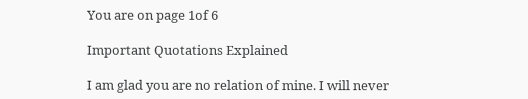You are on page 1of 6

Important Quotations Explained

I am glad you are no relation of mine. I will never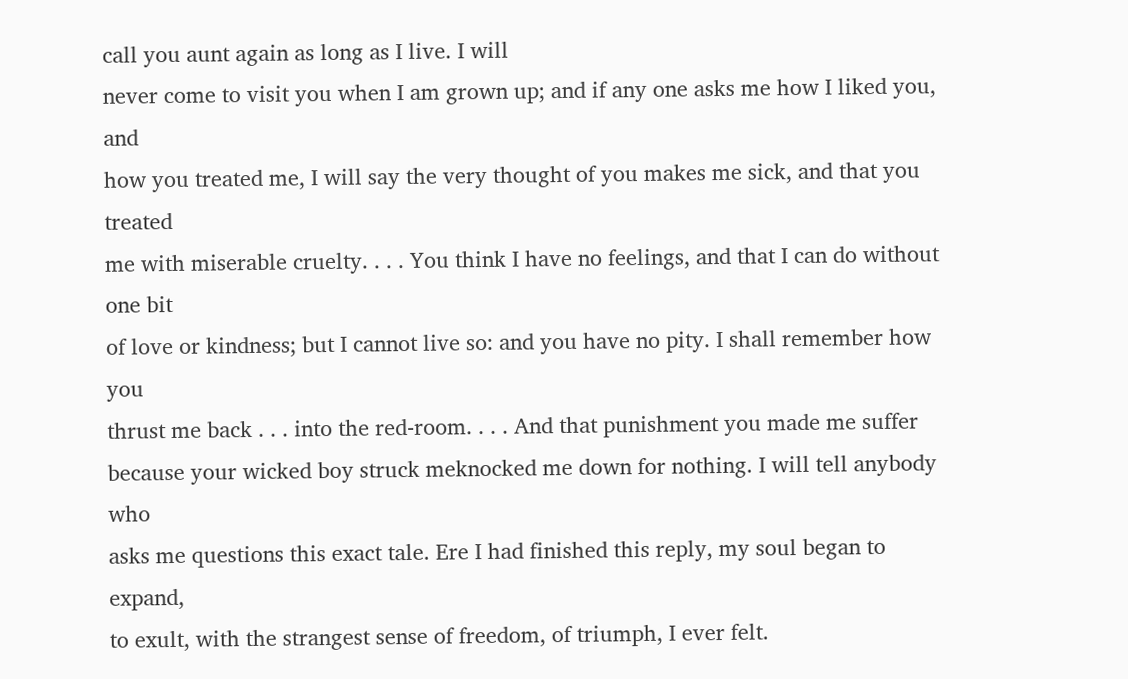call you aunt again as long as I live. I will
never come to visit you when I am grown up; and if any one asks me how I liked you, and
how you treated me, I will say the very thought of you makes me sick, and that you treated
me with miserable cruelty. . . . You think I have no feelings, and that I can do without one bit
of love or kindness; but I cannot live so: and you have no pity. I shall remember how you
thrust me back . . . into the red-room. . . . And that punishment you made me suffer
because your wicked boy struck meknocked me down for nothing. I will tell anybody who
asks me questions this exact tale. Ere I had finished this reply, my soul began to expand,
to exult, with the strangest sense of freedom, of triumph, I ever felt.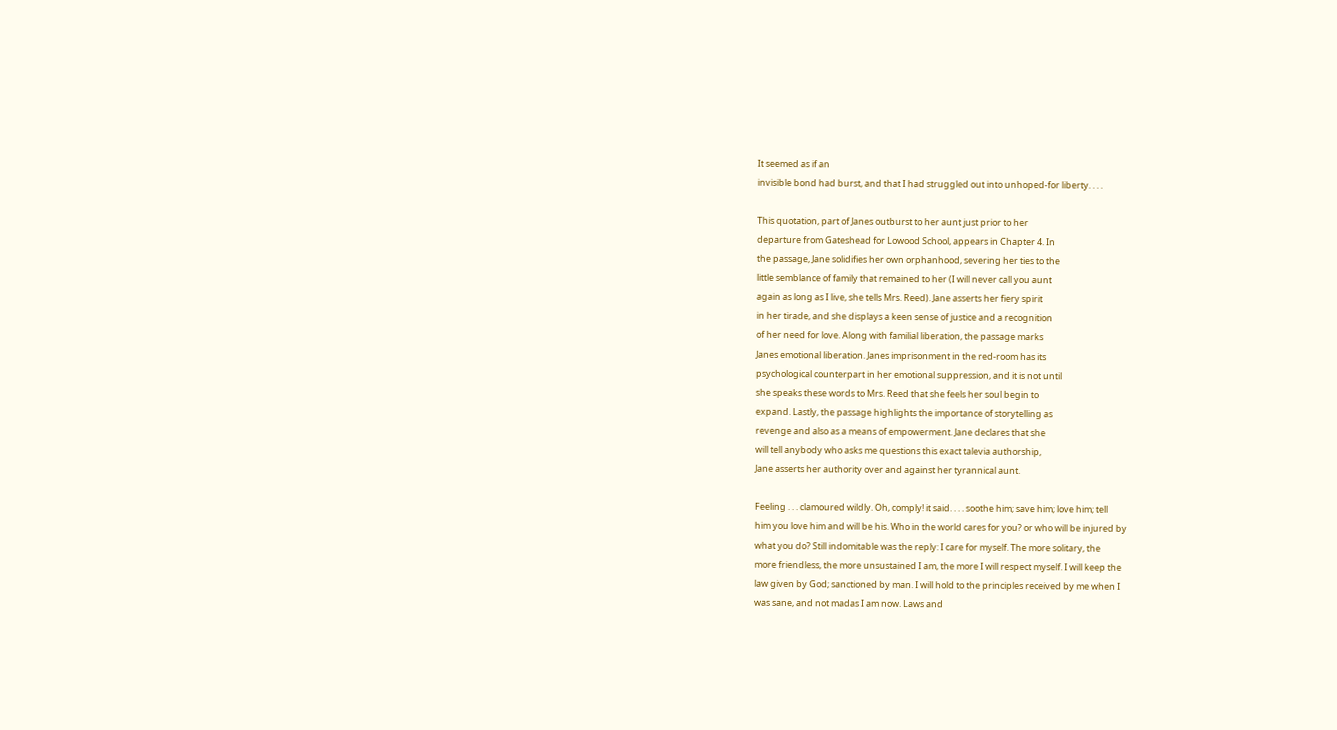It seemed as if an
invisible bond had burst, and that I had struggled out into unhoped-for liberty. . . .

This quotation, part of Janes outburst to her aunt just prior to her
departure from Gateshead for Lowood School, appears in Chapter 4. In
the passage, Jane solidifies her own orphanhood, severing her ties to the
little semblance of family that remained to her (I will never call you aunt
again as long as I live, she tells Mrs. Reed). Jane asserts her fiery spirit
in her tirade, and she displays a keen sense of justice and a recognition
of her need for love. Along with familial liberation, the passage marks
Janes emotional liberation. Janes imprisonment in the red-room has its
psychological counterpart in her emotional suppression, and it is not until
she speaks these words to Mrs. Reed that she feels her soul begin to
expand. Lastly, the passage highlights the importance of storytelling as
revenge and also as a means of empowerment. Jane declares that she
will tell anybody who asks me questions this exact talevia authorship,
Jane asserts her authority over and against her tyrannical aunt.

Feeling . . . clamoured wildly. Oh, comply! it said. . . . soothe him; save him; love him; tell
him you love him and will be his. Who in the world cares for you? or who will be injured by
what you do? Still indomitable was the reply: I care for myself. The more solitary, the
more friendless, the more unsustained I am, the more I will respect myself. I will keep the
law given by God; sanctioned by man. I will hold to the principles received by me when I
was sane, and not madas I am now. Laws and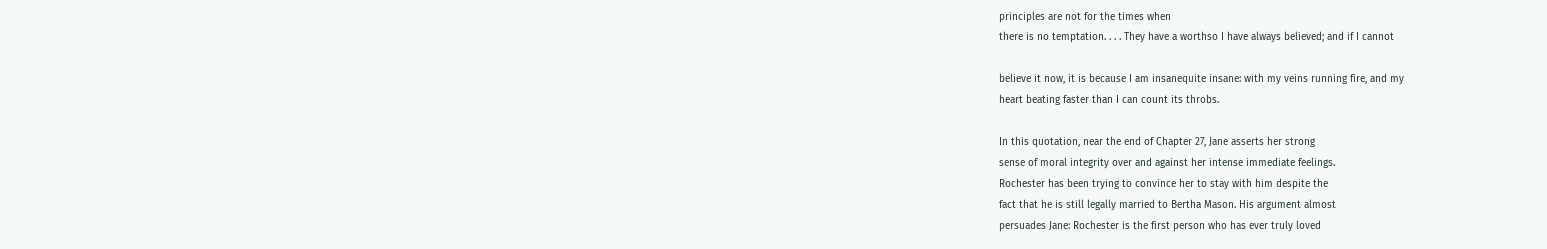principles are not for the times when
there is no temptation. . . . They have a worthso I have always believed; and if I cannot

believe it now, it is because I am insanequite insane: with my veins running fire, and my
heart beating faster than I can count its throbs.

In this quotation, near the end of Chapter 27, Jane asserts her strong
sense of moral integrity over and against her intense immediate feelings.
Rochester has been trying to convince her to stay with him despite the
fact that he is still legally married to Bertha Mason. His argument almost
persuades Jane: Rochester is the first person who has ever truly loved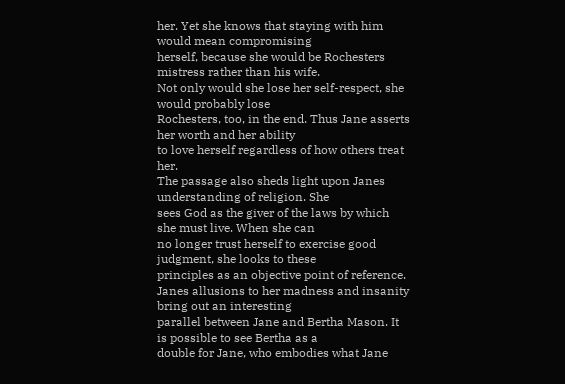her. Yet she knows that staying with him would mean compromising
herself, because she would be Rochesters mistress rather than his wife.
Not only would she lose her self-respect, she would probably lose
Rochesters, too, in the end. Thus Jane asserts her worth and her ability
to love herself regardless of how others treat her.
The passage also sheds light upon Janes understanding of religion. She
sees God as the giver of the laws by which she must live. When she can
no longer trust herself to exercise good judgment, she looks to these
principles as an objective point of reference.
Janes allusions to her madness and insanity bring out an interesting
parallel between Jane and Bertha Mason. It is possible to see Bertha as a
double for Jane, who embodies what Jane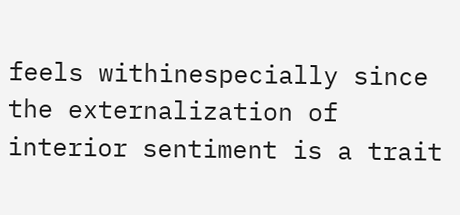feels withinespecially since
the externalization of interior sentiment is a trait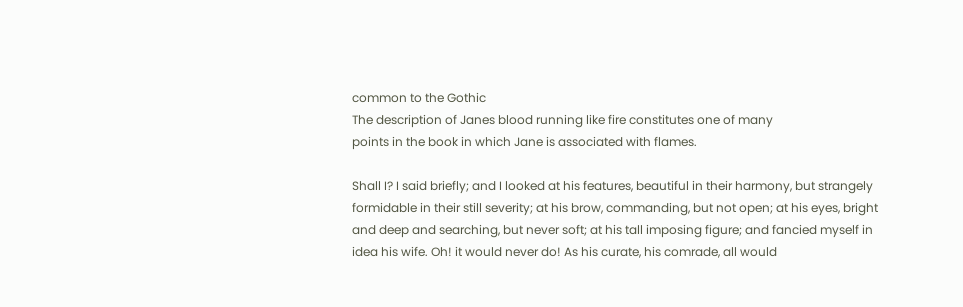common to the Gothic
The description of Janes blood running like fire constitutes one of many
points in the book in which Jane is associated with flames.

Shall I? I said briefly; and I looked at his features, beautiful in their harmony, but strangely
formidable in their still severity; at his brow, commanding, but not open; at his eyes, bright
and deep and searching, but never soft; at his tall imposing figure; and fancied myself in
idea his wife. Oh! it would never do! As his curate, his comrade, all would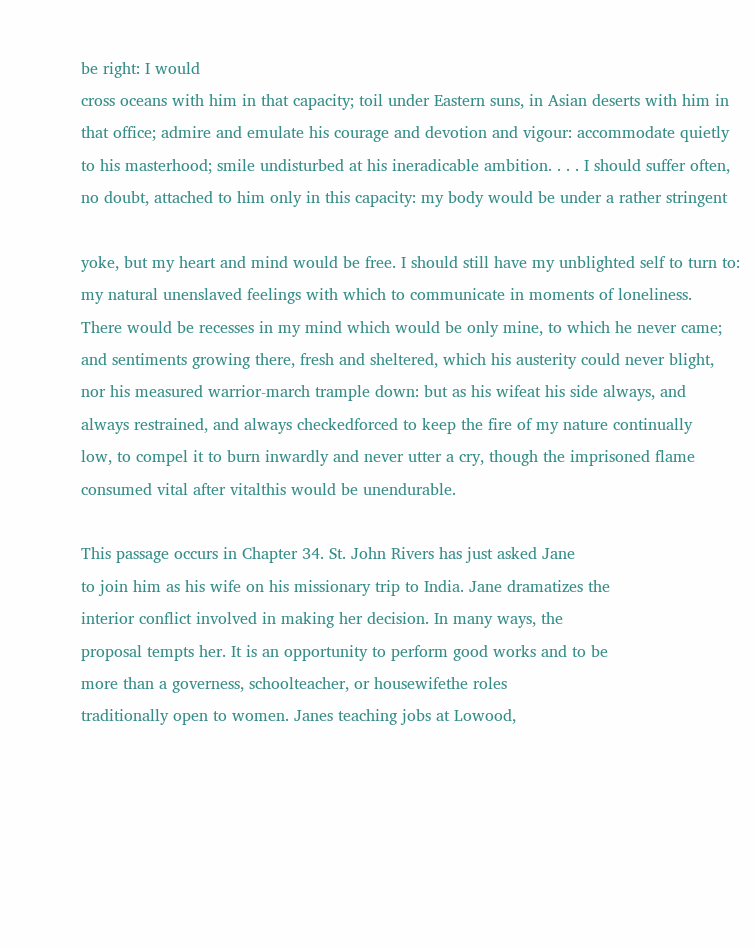be right: I would
cross oceans with him in that capacity; toil under Eastern suns, in Asian deserts with him in
that office; admire and emulate his courage and devotion and vigour: accommodate quietly
to his masterhood; smile undisturbed at his ineradicable ambition. . . . I should suffer often,
no doubt, attached to him only in this capacity: my body would be under a rather stringent

yoke, but my heart and mind would be free. I should still have my unblighted self to turn to:
my natural unenslaved feelings with which to communicate in moments of loneliness.
There would be recesses in my mind which would be only mine, to which he never came;
and sentiments growing there, fresh and sheltered, which his austerity could never blight,
nor his measured warrior-march trample down: but as his wifeat his side always, and
always restrained, and always checkedforced to keep the fire of my nature continually
low, to compel it to burn inwardly and never utter a cry, though the imprisoned flame
consumed vital after vitalthis would be unendurable.

This passage occurs in Chapter 34. St. John Rivers has just asked Jane
to join him as his wife on his missionary trip to India. Jane dramatizes the
interior conflict involved in making her decision. In many ways, the
proposal tempts her. It is an opportunity to perform good works and to be
more than a governess, schoolteacher, or housewifethe roles
traditionally open to women. Janes teaching jobs at Lowood,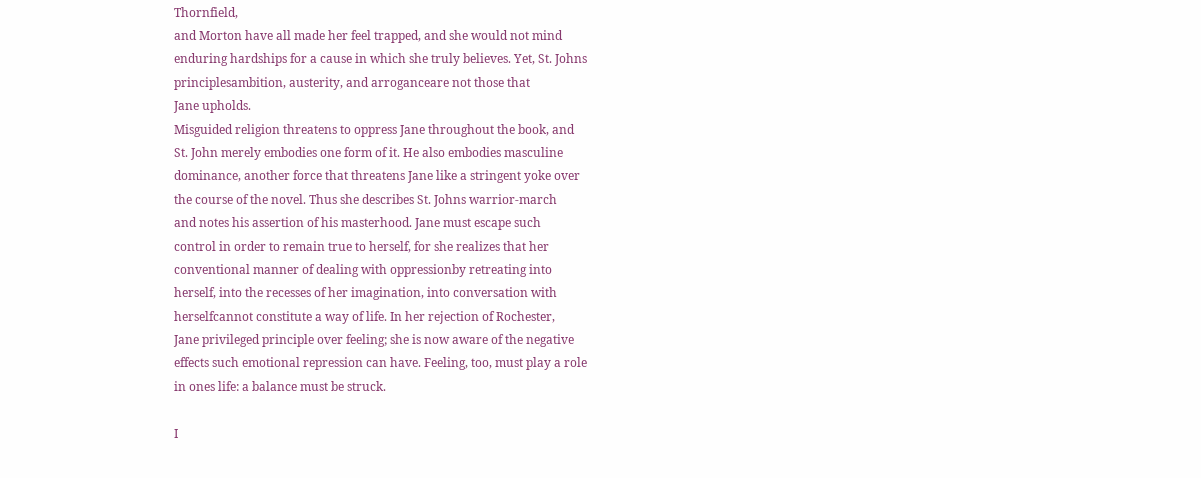Thornfield,
and Morton have all made her feel trapped, and she would not mind
enduring hardships for a cause in which she truly believes. Yet, St. Johns
principlesambition, austerity, and arroganceare not those that
Jane upholds.
Misguided religion threatens to oppress Jane throughout the book, and
St. John merely embodies one form of it. He also embodies masculine
dominance, another force that threatens Jane like a stringent yoke over
the course of the novel. Thus she describes St. Johns warrior-march
and notes his assertion of his masterhood. Jane must escape such
control in order to remain true to herself, for she realizes that her
conventional manner of dealing with oppressionby retreating into
herself, into the recesses of her imagination, into conversation with
herselfcannot constitute a way of life. In her rejection of Rochester,
Jane privileged principle over feeling; she is now aware of the negative
effects such emotional repression can have. Feeling, too, must play a role
in ones life: a balance must be struck.

I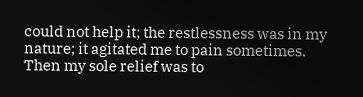could not help it; the restlessness was in my nature; it agitated me to pain sometimes.
Then my sole relief was to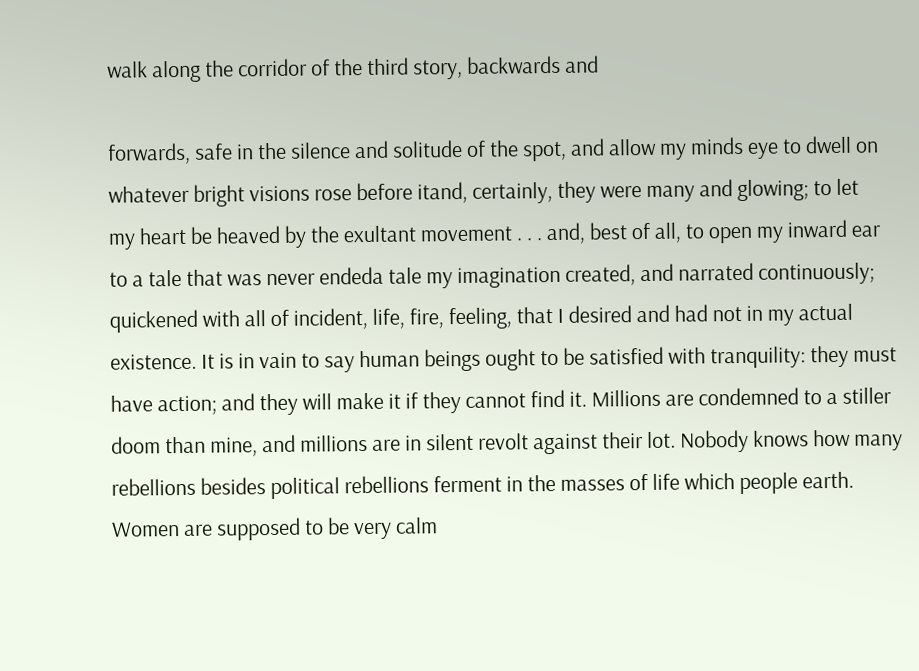walk along the corridor of the third story, backwards and

forwards, safe in the silence and solitude of the spot, and allow my minds eye to dwell on
whatever bright visions rose before itand, certainly, they were many and glowing; to let
my heart be heaved by the exultant movement . . . and, best of all, to open my inward ear
to a tale that was never endeda tale my imagination created, and narrated continuously;
quickened with all of incident, life, fire, feeling, that I desired and had not in my actual
existence. It is in vain to say human beings ought to be satisfied with tranquility: they must
have action; and they will make it if they cannot find it. Millions are condemned to a stiller
doom than mine, and millions are in silent revolt against their lot. Nobody knows how many
rebellions besides political rebellions ferment in the masses of life which people earth.
Women are supposed to be very calm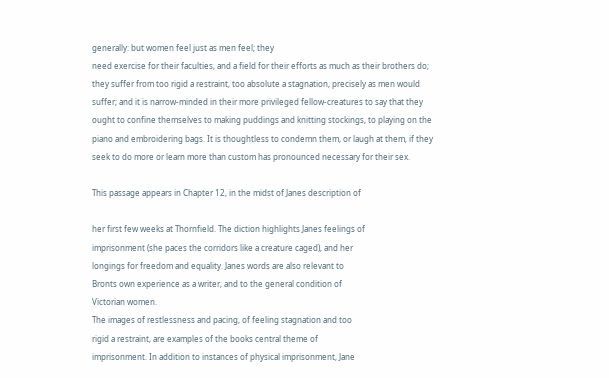generally: but women feel just as men feel; they
need exercise for their faculties, and a field for their efforts as much as their brothers do;
they suffer from too rigid a restraint, too absolute a stagnation, precisely as men would
suffer; and it is narrow-minded in their more privileged fellow-creatures to say that they
ought to confine themselves to making puddings and knitting stockings, to playing on the
piano and embroidering bags. It is thoughtless to condemn them, or laugh at them, if they
seek to do more or learn more than custom has pronounced necessary for their sex.

This passage appears in Chapter 12, in the midst of Janes description of

her first few weeks at Thornfield. The diction highlights Janes feelings of
imprisonment (she paces the corridors like a creature caged), and her
longings for freedom and equality. Janes words are also relevant to
Bronts own experience as a writer, and to the general condition of
Victorian women.
The images of restlessness and pacing, of feeling stagnation and too
rigid a restraint, are examples of the books central theme of
imprisonment. In addition to instances of physical imprisonment, Jane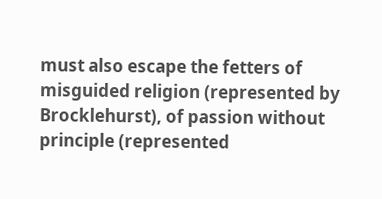must also escape the fetters of misguided religion (represented by
Brocklehurst), of passion without principle (represented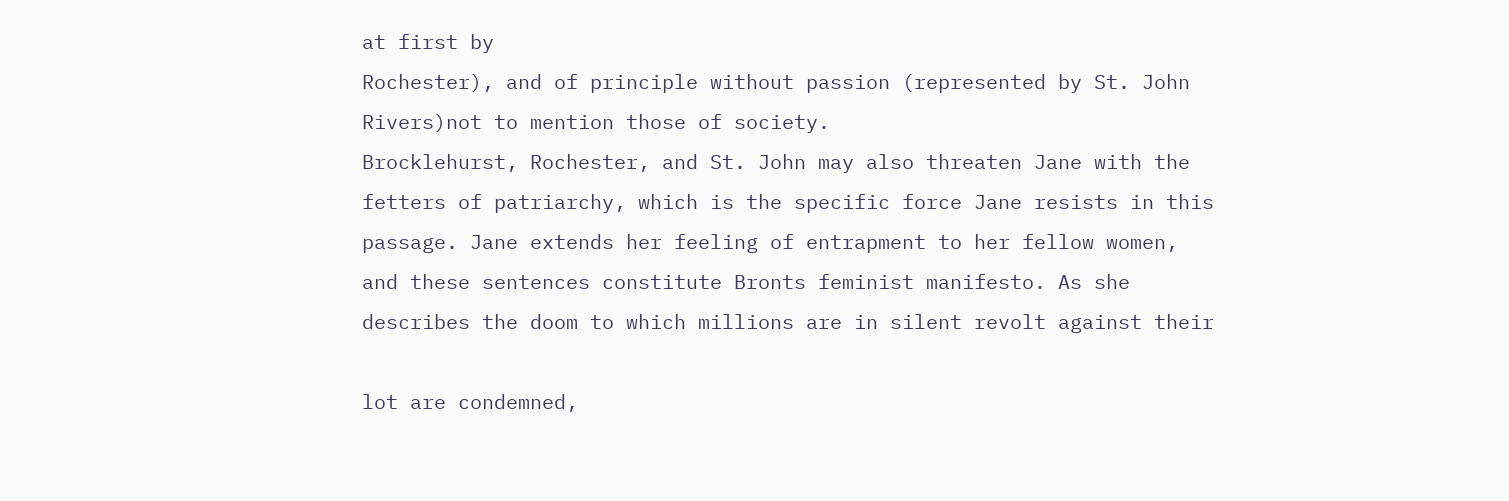at first by
Rochester), and of principle without passion (represented by St. John
Rivers)not to mention those of society.
Brocklehurst, Rochester, and St. John may also threaten Jane with the
fetters of patriarchy, which is the specific force Jane resists in this
passage. Jane extends her feeling of entrapment to her fellow women,
and these sentences constitute Bronts feminist manifesto. As she
describes the doom to which millions are in silent revolt against their

lot are condemned,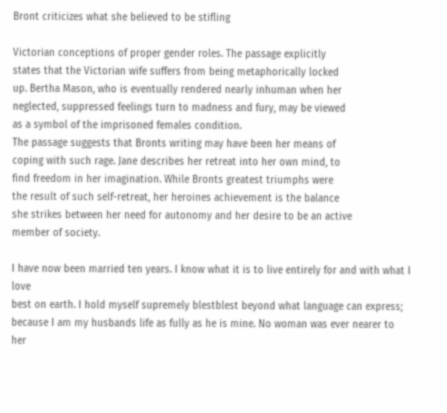Bront criticizes what she believed to be stifling

Victorian conceptions of proper gender roles. The passage explicitly
states that the Victorian wife suffers from being metaphorically locked
up. Bertha Mason, who is eventually rendered nearly inhuman when her
neglected, suppressed feelings turn to madness and fury, may be viewed
as a symbol of the imprisoned females condition.
The passage suggests that Bronts writing may have been her means of
coping with such rage. Jane describes her retreat into her own mind, to
find freedom in her imagination. While Bronts greatest triumphs were
the result of such self-retreat, her heroines achievement is the balance
she strikes between her need for autonomy and her desire to be an active
member of society.

I have now been married ten years. I know what it is to live entirely for and with what I love
best on earth. I hold myself supremely blestblest beyond what language can express;
because I am my husbands life as fully as he is mine. No woman was ever nearer to her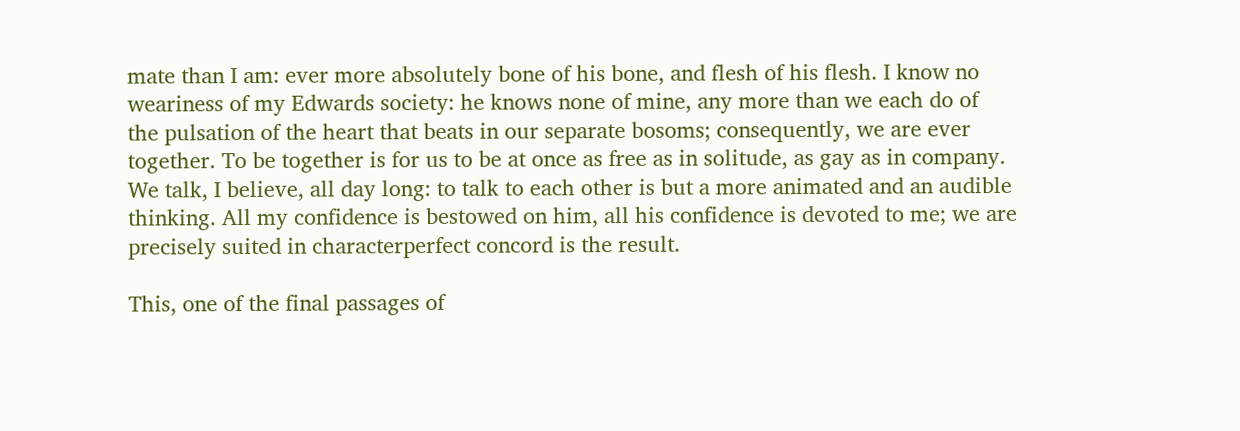mate than I am: ever more absolutely bone of his bone, and flesh of his flesh. I know no
weariness of my Edwards society: he knows none of mine, any more than we each do of
the pulsation of the heart that beats in our separate bosoms; consequently, we are ever
together. To be together is for us to be at once as free as in solitude, as gay as in company.
We talk, I believe, all day long: to talk to each other is but a more animated and an audible
thinking. All my confidence is bestowed on him, all his confidence is devoted to me; we are
precisely suited in characterperfect concord is the result.

This, one of the final passages of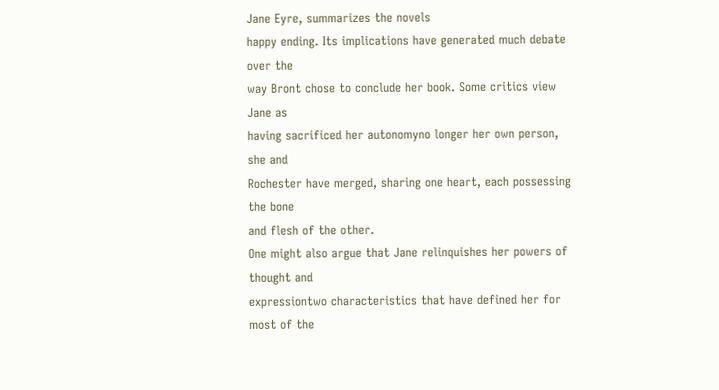Jane Eyre, summarizes the novels
happy ending. Its implications have generated much debate over the
way Bront chose to conclude her book. Some critics view Jane as
having sacrificed her autonomyno longer her own person, she and
Rochester have merged, sharing one heart, each possessing the bone
and flesh of the other.
One might also argue that Jane relinquishes her powers of thought and
expressiontwo characteristics that have defined her for most of the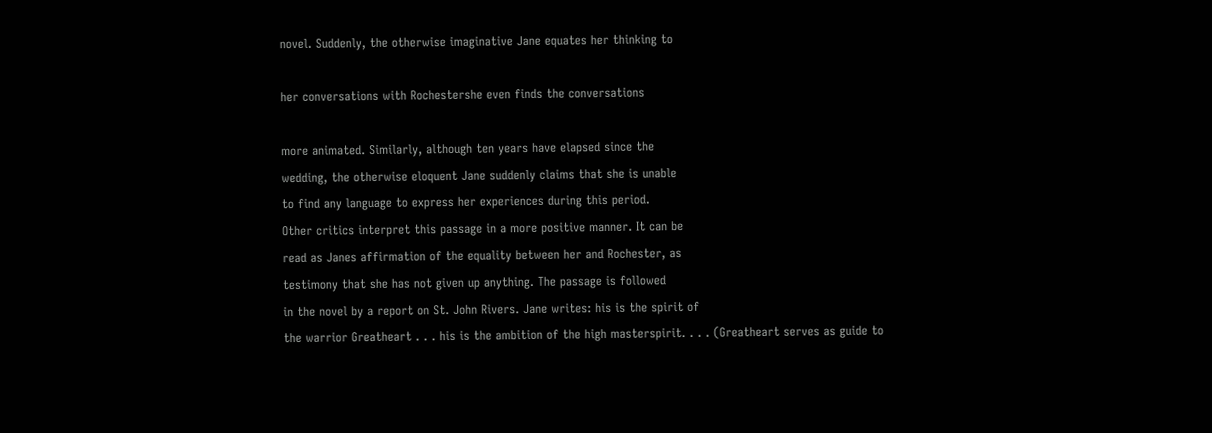novel. Suddenly, the otherwise imaginative Jane equates her thinking to

her conversations with Rochestershe even finds the conversations

more animated. Similarly, although ten years have elapsed since the
wedding, the otherwise eloquent Jane suddenly claims that she is unable
to find any language to express her experiences during this period.
Other critics interpret this passage in a more positive manner. It can be
read as Janes affirmation of the equality between her and Rochester, as
testimony that she has not given up anything. The passage is followed
in the novel by a report on St. John Rivers. Jane writes: his is the spirit of
the warrior Greatheart . . . his is the ambition of the high masterspirit. . . . (Greatheart serves as guide to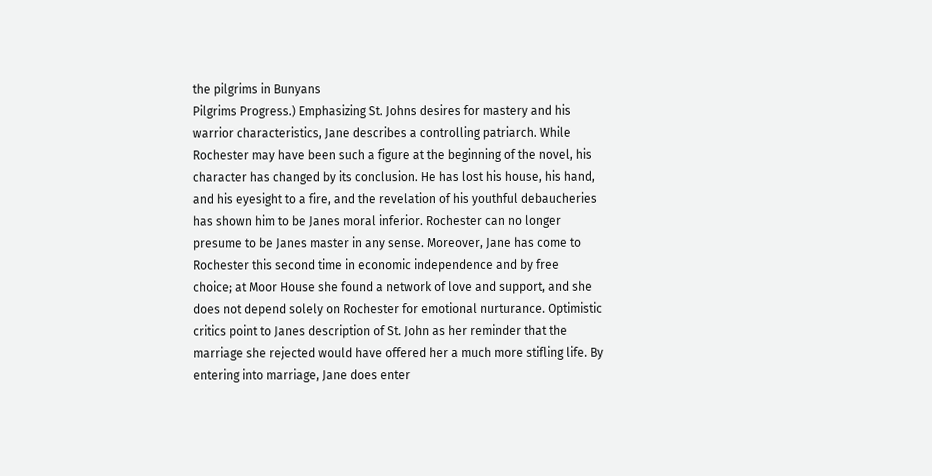the pilgrims in Bunyans
Pilgrims Progress.) Emphasizing St. Johns desires for mastery and his
warrior characteristics, Jane describes a controlling patriarch. While
Rochester may have been such a figure at the beginning of the novel, his
character has changed by its conclusion. He has lost his house, his hand,
and his eyesight to a fire, and the revelation of his youthful debaucheries
has shown him to be Janes moral inferior. Rochester can no longer
presume to be Janes master in any sense. Moreover, Jane has come to
Rochester this second time in economic independence and by free
choice; at Moor House she found a network of love and support, and she
does not depend solely on Rochester for emotional nurturance. Optimistic
critics point to Janes description of St. John as her reminder that the
marriage she rejected would have offered her a much more stifling life. By
entering into marriage, Jane does enter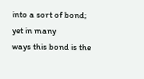into a sort of bond; yet in many
ways this bond is the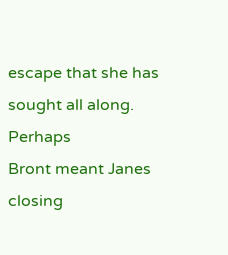escape that she has sought all along. Perhaps
Bront meant Janes closing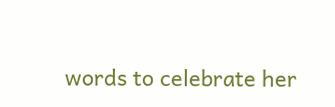words to celebrate her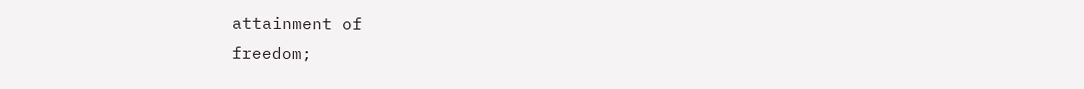attainment of
freedom;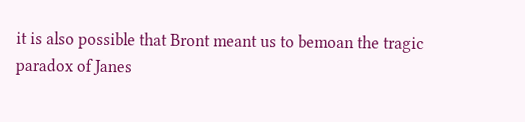it is also possible that Bront meant us to bemoan the tragic
paradox of Janes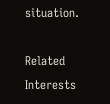situation.

Related Interests